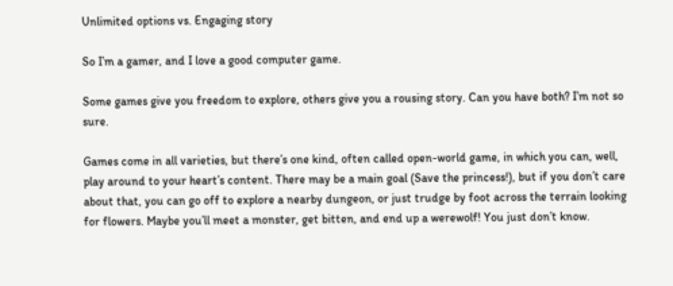Unlimited options vs. Engaging story

So I’m a gamer, and I love a good computer game.

Some games give you freedom to explore, others give you a rousing story. Can you have both? I’m not so sure.

Games come in all varieties, but there’s one kind, often called open-world game, in which you can, well, play around to your heart’s content. There may be a main goal (Save the princess!), but if you don’t care about that, you can go off to explore a nearby dungeon, or just trudge by foot across the terrain looking for flowers. Maybe you’ll meet a monster, get bitten, and end up a werewolf! You just don’t know.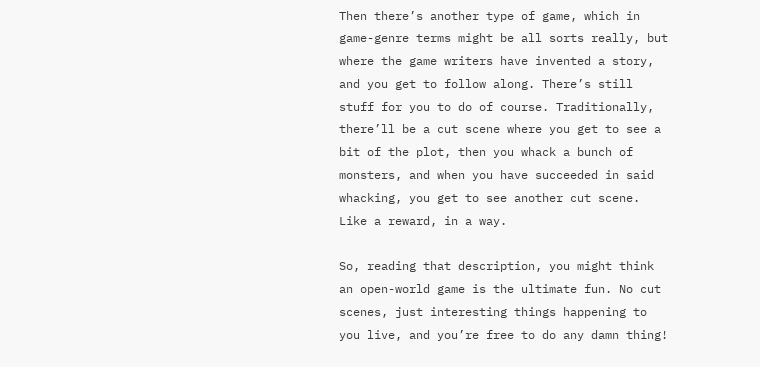Then there’s another type of game, which in game-genre terms might be all sorts really, but where the game writers have invented a story, and you get to follow along. There’s still stuff for you to do of course. Traditionally, there’ll be a cut scene where you get to see a bit of the plot, then you whack a bunch of monsters, and when you have succeeded in said whacking, you get to see another cut scene. Like a reward, in a way.

So, reading that description, you might think an open-world game is the ultimate fun. No cut scenes, just interesting things happening to you live, and you’re free to do any damn thing!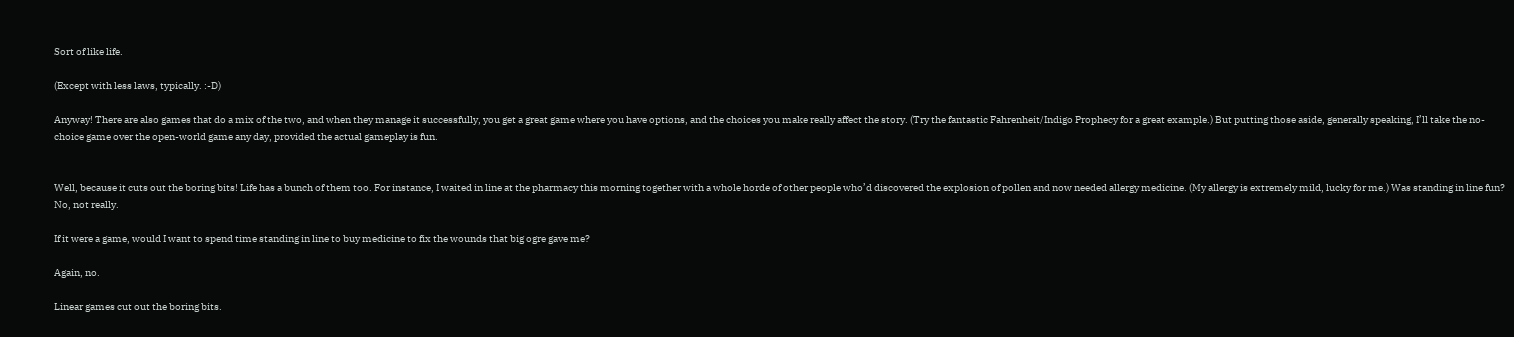Sort of like life.

(Except with less laws, typically. :-D)

Anyway! There are also games that do a mix of the two, and when they manage it successfully, you get a great game where you have options, and the choices you make really affect the story. (Try the fantastic Fahrenheit/Indigo Prophecy for a great example.) But putting those aside, generally speaking, I’ll take the no-choice game over the open-world game any day, provided the actual gameplay is fun.


Well, because it cuts out the boring bits! Life has a bunch of them too. For instance, I waited in line at the pharmacy this morning together with a whole horde of other people who’d discovered the explosion of pollen and now needed allergy medicine. (My allergy is extremely mild, lucky for me.) Was standing in line fun? No, not really.

If it were a game, would I want to spend time standing in line to buy medicine to fix the wounds that big ogre gave me?

Again, no.

Linear games cut out the boring bits.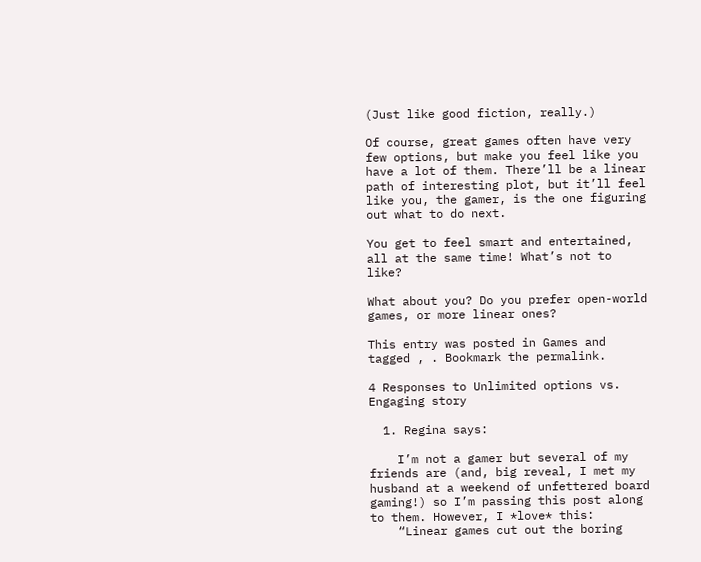(Just like good fiction, really.)

Of course, great games often have very few options, but make you feel like you have a lot of them. There’ll be a linear path of interesting plot, but it’ll feel like you, the gamer, is the one figuring out what to do next.

You get to feel smart and entertained, all at the same time! What’s not to like?

What about you? Do you prefer open-world games, or more linear ones?

This entry was posted in Games and tagged , . Bookmark the permalink.

4 Responses to Unlimited options vs. Engaging story

  1. Regina says:

    I’m not a gamer but several of my friends are (and, big reveal, I met my husband at a weekend of unfettered board gaming!) so I’m passing this post along to them. However, I *love* this:
    “Linear games cut out the boring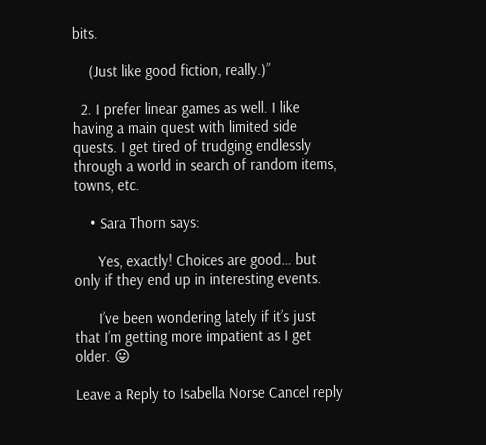bits.

    (Just like good fiction, really.)”

  2. I prefer linear games as well. I like having a main quest with limited side quests. I get tired of trudging endlessly through a world in search of random items, towns, etc.

    • Sara Thorn says:

      Yes, exactly! Choices are good… but only if they end up in interesting events.

      I’ve been wondering lately if it’s just that I’m getting more impatient as I get older. 😛

Leave a Reply to Isabella Norse Cancel reply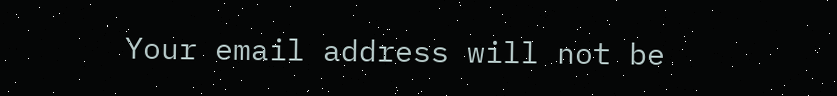Your email address will not be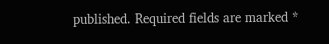published. Required fields are marked *